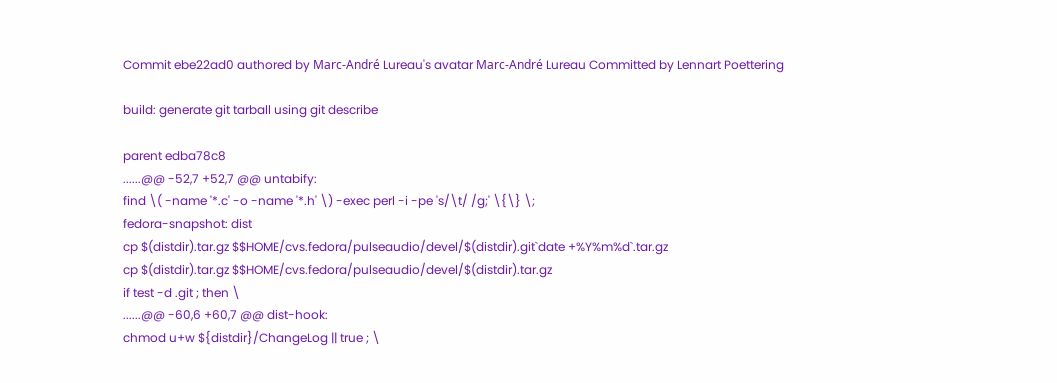Commit ebe22ad0 authored by Marc-André Lureau's avatar Marc-André Lureau Committed by Lennart Poettering

build: generate git tarball using git describe

parent edba78c8
......@@ -52,7 +52,7 @@ untabify:
find \( -name '*.c' -o -name '*.h' \) -exec perl -i -pe 's/\t/ /g;' \{\} \;
fedora-snapshot: dist
cp $(distdir).tar.gz $$HOME/cvs.fedora/pulseaudio/devel/$(distdir).git`date +%Y%m%d`.tar.gz
cp $(distdir).tar.gz $$HOME/cvs.fedora/pulseaudio/devel/$(distdir).tar.gz
if test -d .git ; then \
......@@ -60,6 +60,7 @@ dist-hook:
chmod u+w ${distdir}/ChangeLog || true ; \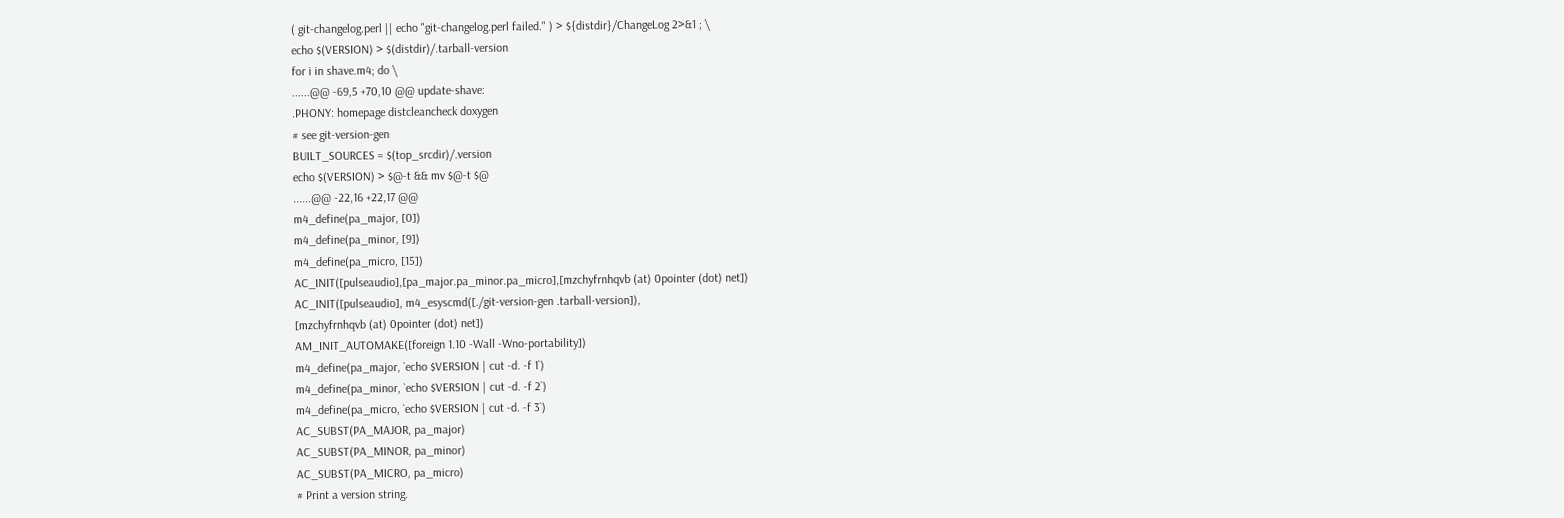( git-changelog.perl || echo "git-changelog.perl failed." ) > ${distdir}/ChangeLog 2>&1 ; \
echo $(VERSION) > $(distdir)/.tarball-version
for i in shave.m4; do \
......@@ -69,5 +70,10 @@ update-shave:
.PHONY: homepage distcleancheck doxygen
# see git-version-gen
BUILT_SOURCES = $(top_srcdir)/.version
echo $(VERSION) > $@-t && mv $@-t $@
......@@ -22,16 +22,17 @@
m4_define(pa_major, [0])
m4_define(pa_minor, [9])
m4_define(pa_micro, [15])
AC_INIT([pulseaudio],[pa_major.pa_minor.pa_micro],[mzchyfrnhqvb (at) 0pointer (dot) net])
AC_INIT([pulseaudio], m4_esyscmd([./git-version-gen .tarball-version]),
[mzchyfrnhqvb (at) 0pointer (dot) net])
AM_INIT_AUTOMAKE([foreign 1.10 -Wall -Wno-portability])
m4_define(pa_major, `echo $VERSION | cut -d. -f 1`)
m4_define(pa_minor, `echo $VERSION | cut -d. -f 2`)
m4_define(pa_micro, `echo $VERSION | cut -d. -f 3`)
AC_SUBST(PA_MAJOR, pa_major)
AC_SUBST(PA_MINOR, pa_minor)
AC_SUBST(PA_MICRO, pa_micro)
# Print a version string.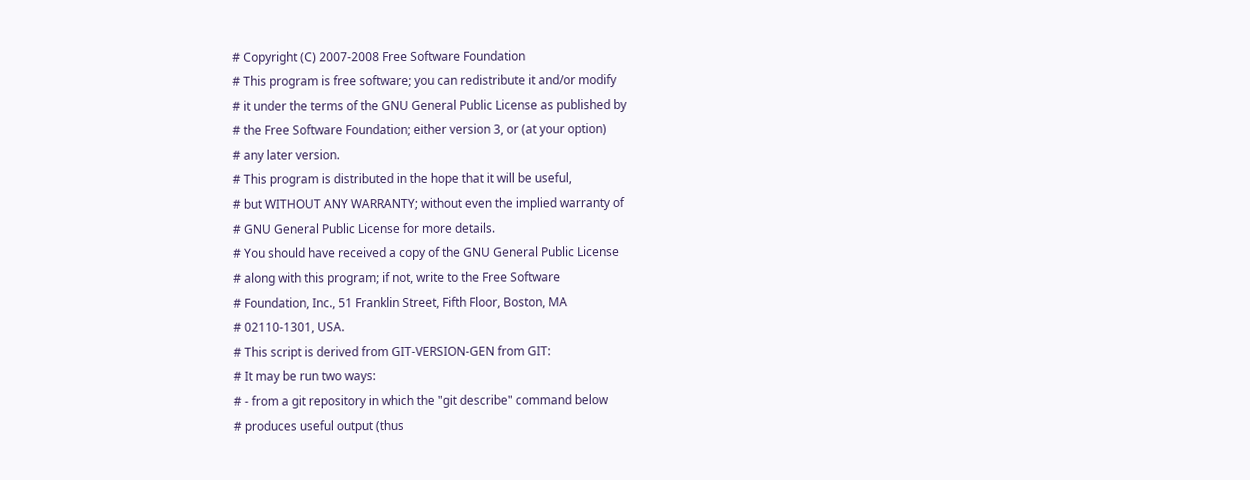# Copyright (C) 2007-2008 Free Software Foundation
# This program is free software; you can redistribute it and/or modify
# it under the terms of the GNU General Public License as published by
# the Free Software Foundation; either version 3, or (at your option)
# any later version.
# This program is distributed in the hope that it will be useful,
# but WITHOUT ANY WARRANTY; without even the implied warranty of
# GNU General Public License for more details.
# You should have received a copy of the GNU General Public License
# along with this program; if not, write to the Free Software
# Foundation, Inc., 51 Franklin Street, Fifth Floor, Boston, MA
# 02110-1301, USA.
# This script is derived from GIT-VERSION-GEN from GIT:
# It may be run two ways:
# - from a git repository in which the "git describe" command below
# produces useful output (thus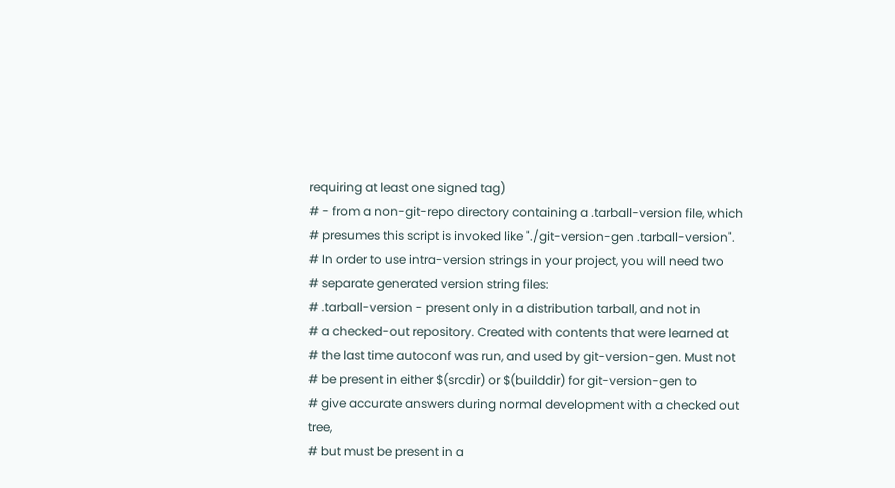requiring at least one signed tag)
# - from a non-git-repo directory containing a .tarball-version file, which
# presumes this script is invoked like "./git-version-gen .tarball-version".
# In order to use intra-version strings in your project, you will need two
# separate generated version string files:
# .tarball-version - present only in a distribution tarball, and not in
# a checked-out repository. Created with contents that were learned at
# the last time autoconf was run, and used by git-version-gen. Must not
# be present in either $(srcdir) or $(builddir) for git-version-gen to
# give accurate answers during normal development with a checked out tree,
# but must be present in a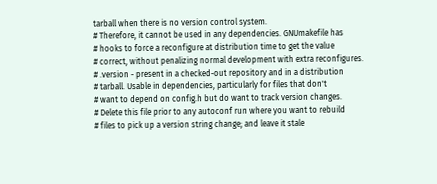tarball when there is no version control system.
# Therefore, it cannot be used in any dependencies. GNUmakefile has
# hooks to force a reconfigure at distribution time to get the value
# correct, without penalizing normal development with extra reconfigures.
# .version - present in a checked-out repository and in a distribution
# tarball. Usable in dependencies, particularly for files that don't
# want to depend on config.h but do want to track version changes.
# Delete this file prior to any autoconf run where you want to rebuild
# files to pick up a version string change; and leave it stale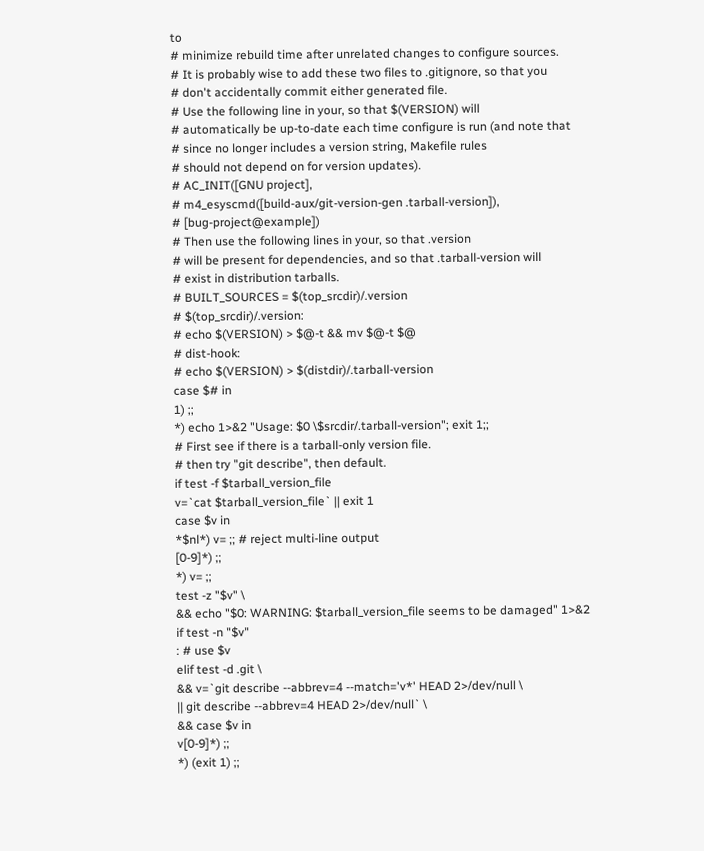to
# minimize rebuild time after unrelated changes to configure sources.
# It is probably wise to add these two files to .gitignore, so that you
# don't accidentally commit either generated file.
# Use the following line in your, so that $(VERSION) will
# automatically be up-to-date each time configure is run (and note that
# since no longer includes a version string, Makefile rules
# should not depend on for version updates).
# AC_INIT([GNU project],
# m4_esyscmd([build-aux/git-version-gen .tarball-version]),
# [bug-project@example])
# Then use the following lines in your, so that .version
# will be present for dependencies, and so that .tarball-version will
# exist in distribution tarballs.
# BUILT_SOURCES = $(top_srcdir)/.version
# $(top_srcdir)/.version:
# echo $(VERSION) > $@-t && mv $@-t $@
# dist-hook:
# echo $(VERSION) > $(distdir)/.tarball-version
case $# in
1) ;;
*) echo 1>&2 "Usage: $0 \$srcdir/.tarball-version"; exit 1;;
# First see if there is a tarball-only version file.
# then try "git describe", then default.
if test -f $tarball_version_file
v=`cat $tarball_version_file` || exit 1
case $v in
*$nl*) v= ;; # reject multi-line output
[0-9]*) ;;
*) v= ;;
test -z "$v" \
&& echo "$0: WARNING: $tarball_version_file seems to be damaged" 1>&2
if test -n "$v"
: # use $v
elif test -d .git \
&& v=`git describe --abbrev=4 --match='v*' HEAD 2>/dev/null \
|| git describe --abbrev=4 HEAD 2>/dev/null` \
&& case $v in
v[0-9]*) ;;
*) (exit 1) ;;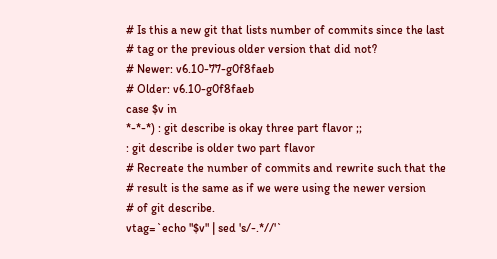# Is this a new git that lists number of commits since the last
# tag or the previous older version that did not?
# Newer: v6.10-77-g0f8faeb
# Older: v6.10-g0f8faeb
case $v in
*-*-*) : git describe is okay three part flavor ;;
: git describe is older two part flavor
# Recreate the number of commits and rewrite such that the
# result is the same as if we were using the newer version
# of git describe.
vtag=`echo "$v" | sed 's/-.*//'`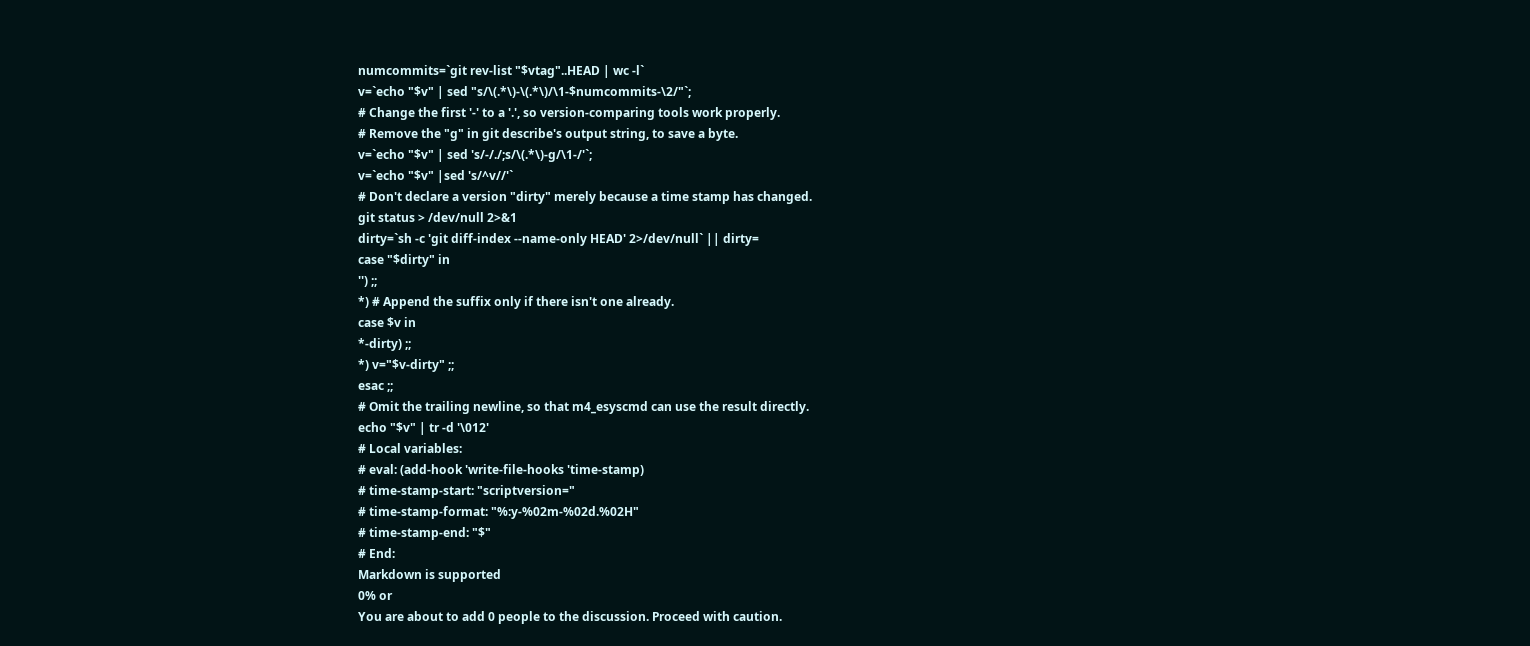numcommits=`git rev-list "$vtag"..HEAD | wc -l`
v=`echo "$v" | sed "s/\(.*\)-\(.*\)/\1-$numcommits-\2/"`;
# Change the first '-' to a '.', so version-comparing tools work properly.
# Remove the "g" in git describe's output string, to save a byte.
v=`echo "$v" | sed 's/-/./;s/\(.*\)-g/\1-/'`;
v=`echo "$v" |sed 's/^v//'`
# Don't declare a version "dirty" merely because a time stamp has changed.
git status > /dev/null 2>&1
dirty=`sh -c 'git diff-index --name-only HEAD' 2>/dev/null` || dirty=
case "$dirty" in
'') ;;
*) # Append the suffix only if there isn't one already.
case $v in
*-dirty) ;;
*) v="$v-dirty" ;;
esac ;;
# Omit the trailing newline, so that m4_esyscmd can use the result directly.
echo "$v" | tr -d '\012'
# Local variables:
# eval: (add-hook 'write-file-hooks 'time-stamp)
# time-stamp-start: "scriptversion="
# time-stamp-format: "%:y-%02m-%02d.%02H"
# time-stamp-end: "$"
# End:
Markdown is supported
0% or
You are about to add 0 people to the discussion. Proceed with caution.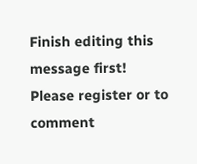Finish editing this message first!
Please register or to comment